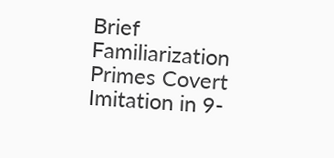Brief Familiarization Primes Covert Imitation in 9-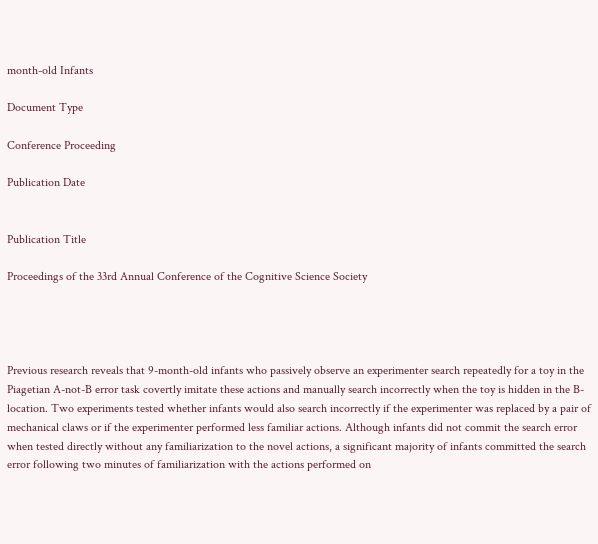month-old Infants

Document Type

Conference Proceeding

Publication Date


Publication Title

Proceedings of the 33rd Annual Conference of the Cognitive Science Society




Previous research reveals that 9-month-old infants who passively observe an experimenter search repeatedly for a toy in the Piagetian A-not-B error task covertly imitate these actions and manually search incorrectly when the toy is hidden in the B-location. Two experiments tested whether infants would also search incorrectly if the experimenter was replaced by a pair of mechanical claws or if the experimenter performed less familiar actions. Although infants did not commit the search error when tested directly without any familiarization to the novel actions, a significant majority of infants committed the search error following two minutes of familiarization with the actions performed on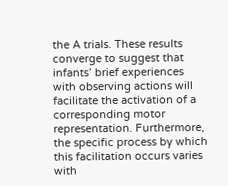the A trials. These results converge to suggest that infants’ brief experiences with observing actions will facilitate the activation of a corresponding motor representation. Furthermore, the specific process by which this facilitation occurs varies with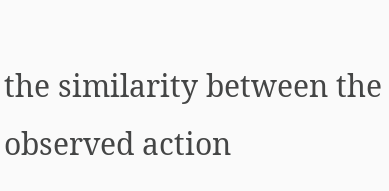the similarity between the observed action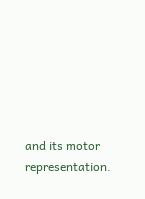and its motor representation.